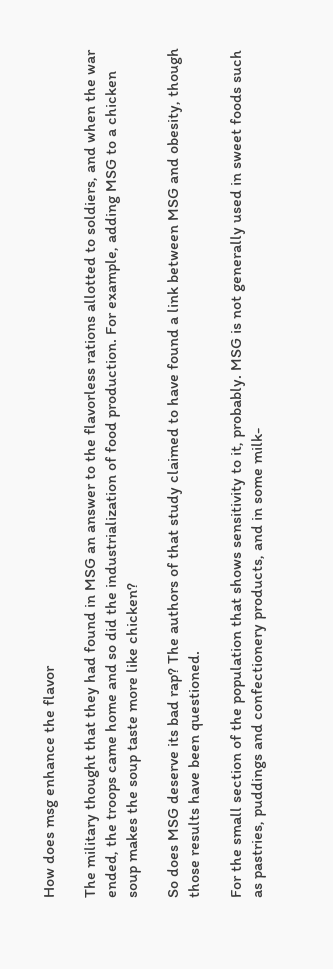How does msg enhance the flavor

The military thought that they had found in MSG an answer to the flavorless rations allotted to soldiers, and when the war ended, the troops came home and so did the industrialization of food production. For example, adding MSG to a chicken soup makes the soup taste more like chicken?

So does MSG deserve its bad rap? The authors of that study claimed to have found a link between MSG and obesity, though those results have been questioned.

For the small section of the population that shows sensitivity to it, probably. MSG is not generally used in sweet foods such as pastries, puddings and confectionery products, and in some milk-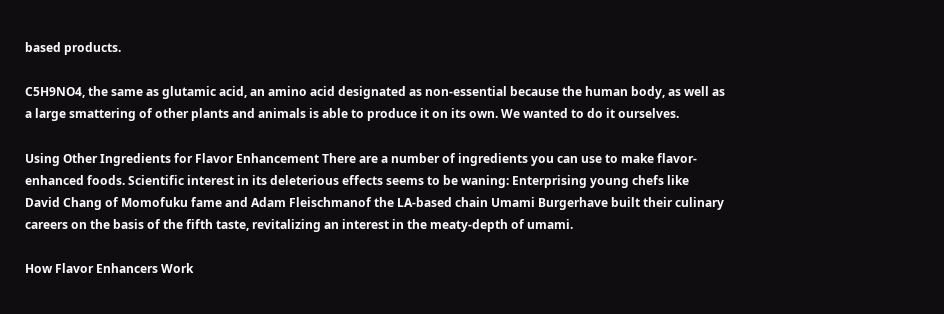based products.

C5H9NO4, the same as glutamic acid, an amino acid designated as non-essential because the human body, as well as a large smattering of other plants and animals is able to produce it on its own. We wanted to do it ourselves.

Using Other Ingredients for Flavor Enhancement There are a number of ingredients you can use to make flavor-enhanced foods. Scientific interest in its deleterious effects seems to be waning: Enterprising young chefs like David Chang of Momofuku fame and Adam Fleischmanof the LA-based chain Umami Burgerhave built their culinary careers on the basis of the fifth taste, revitalizing an interest in the meaty-depth of umami.

How Flavor Enhancers Work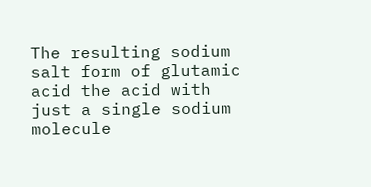The resulting sodium salt form of glutamic acid the acid with just a single sodium molecule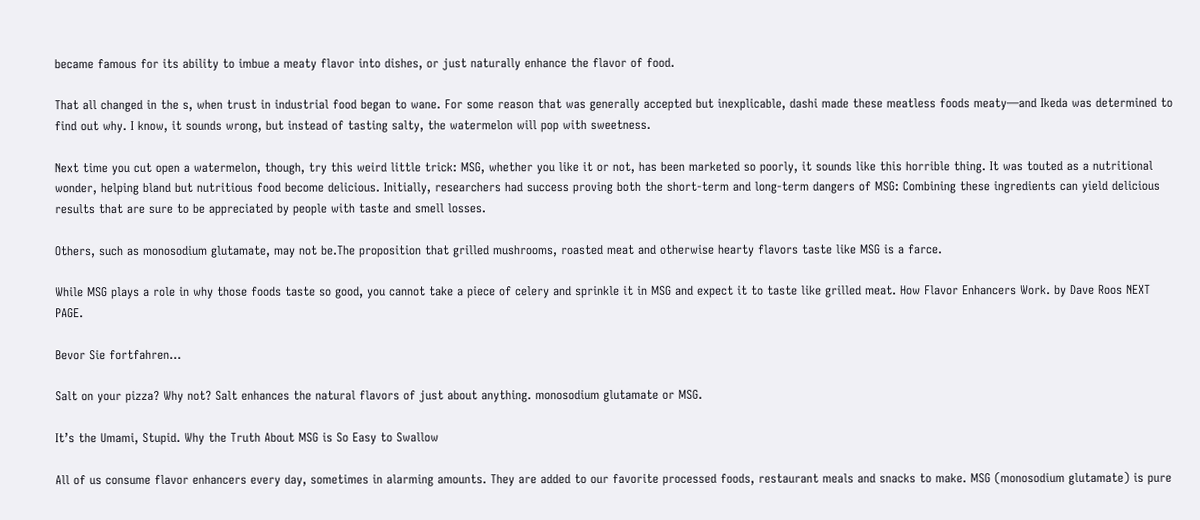became famous for its ability to imbue a meaty flavor into dishes, or just naturally enhance the flavor of food.

That all changed in the s, when trust in industrial food began to wane. For some reason that was generally accepted but inexplicable, dashi made these meatless foods meaty—and Ikeda was determined to find out why. I know, it sounds wrong, but instead of tasting salty, the watermelon will pop with sweetness.

Next time you cut open a watermelon, though, try this weird little trick: MSG, whether you like it or not, has been marketed so poorly, it sounds like this horrible thing. It was touted as a nutritional wonder, helping bland but nutritious food become delicious. Initially, researchers had success proving both the short-term and long-term dangers of MSG: Combining these ingredients can yield delicious results that are sure to be appreciated by people with taste and smell losses.

Others, such as monosodium glutamate, may not be.The proposition that grilled mushrooms, roasted meat and otherwise hearty flavors taste like MSG is a farce.

While MSG plays a role in why those foods taste so good, you cannot take a piece of celery and sprinkle it in MSG and expect it to taste like grilled meat. How Flavor Enhancers Work. by Dave Roos NEXT PAGE.

Bevor Sie fortfahren...

Salt on your pizza? Why not? Salt enhances the natural flavors of just about anything. monosodium glutamate or MSG.

It’s the Umami, Stupid. Why the Truth About MSG is So Easy to Swallow

All of us consume flavor enhancers every day, sometimes in alarming amounts. They are added to our favorite processed foods, restaurant meals and snacks to make. MSG (monosodium glutamate) is pure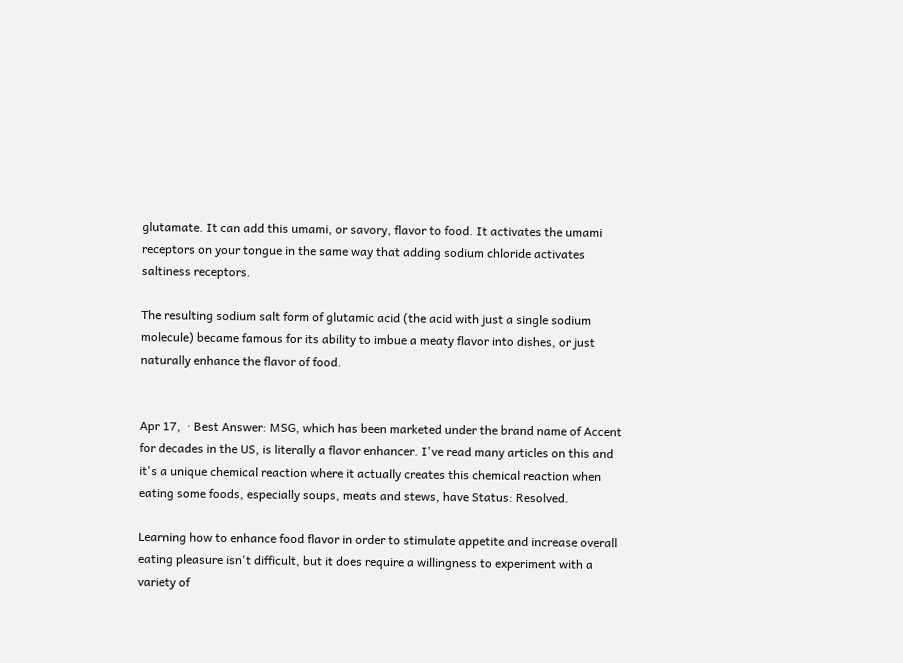glutamate. It can add this umami, or savory, flavor to food. It activates the umami receptors on your tongue in the same way that adding sodium chloride activates saltiness receptors.

The resulting sodium salt form of glutamic acid (the acid with just a single sodium molecule) became famous for its ability to imbue a meaty flavor into dishes, or just naturally enhance the flavor of food.


Apr 17,  · Best Answer: MSG, which has been marketed under the brand name of Accent for decades in the US, is literally a flavor enhancer. I've read many articles on this and it's a unique chemical reaction where it actually creates this chemical reaction when eating some foods, especially soups, meats and stews, have Status: Resolved.

Learning how to enhance food flavor in order to stimulate appetite and increase overall eating pleasure isn't difficult, but it does require a willingness to experiment with a variety of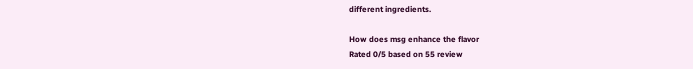different ingredients.

How does msg enhance the flavor
Rated 0/5 based on 55 review